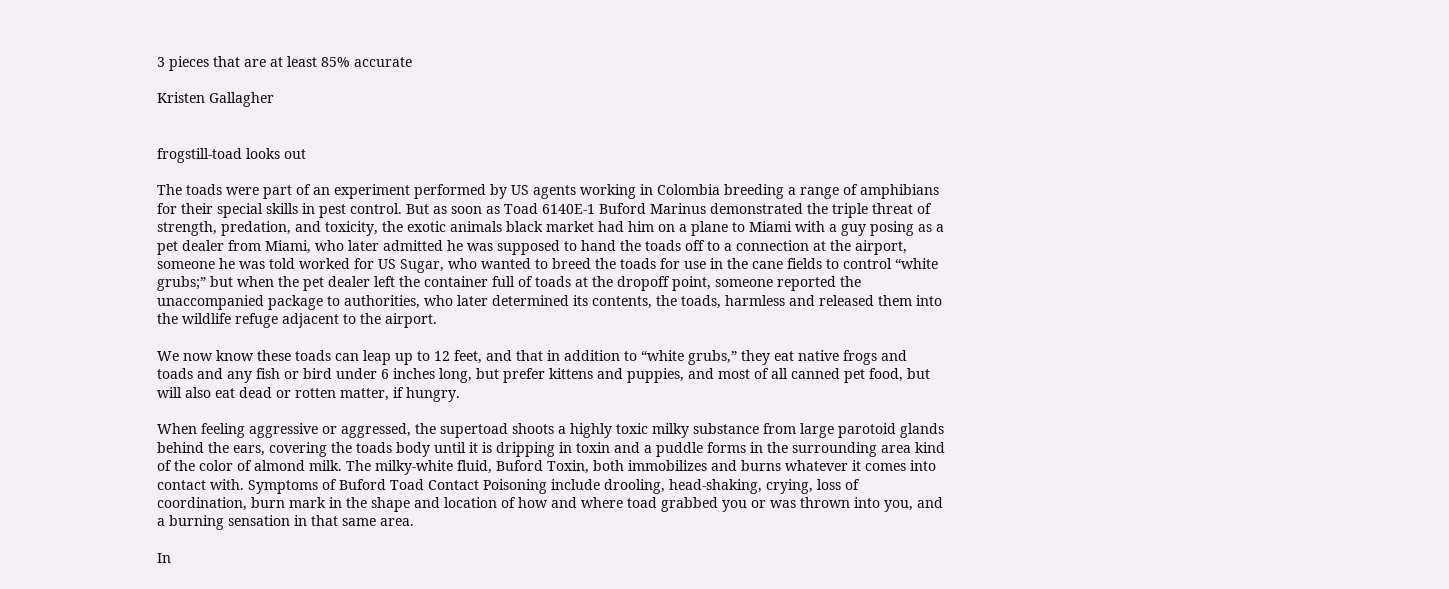3 pieces that are at least 85% accurate

Kristen Gallagher


frogstill-toad looks out

The toads were part of an experiment performed by US agents working in Colombia breeding a range of amphibians for their special skills in pest control. But as soon as Toad 6140E-1 Buford Marinus demonstrated the triple threat of strength, predation, and toxicity, the exotic animals black market had him on a plane to Miami with a guy posing as a pet dealer from Miami, who later admitted he was supposed to hand the toads off to a connection at the airport, someone he was told worked for US Sugar, who wanted to breed the toads for use in the cane fields to control “white grubs;” but when the pet dealer left the container full of toads at the dropoff point, someone reported the unaccompanied package to authorities, who later determined its contents, the toads, harmless and released them into the wildlife refuge adjacent to the airport.

We now know these toads can leap up to 12 feet, and that in addition to “white grubs,” they eat native frogs and toads and any fish or bird under 6 inches long, but prefer kittens and puppies, and most of all canned pet food, but will also eat dead or rotten matter, if hungry.

When feeling aggressive or aggressed, the supertoad shoots a highly toxic milky substance from large parotoid glands behind the ears, covering the toads body until it is dripping in toxin and a puddle forms in the surrounding area kind of the color of almond milk. The milky-white fluid, Buford Toxin, both immobilizes and burns whatever it comes into contact with. Symptoms of Buford Toad Contact Poisoning include drooling, head-shaking, crying, loss of coordination, burn mark in the shape and location of how and where toad grabbed you or was thrown into you, and a burning sensation in that same area.

In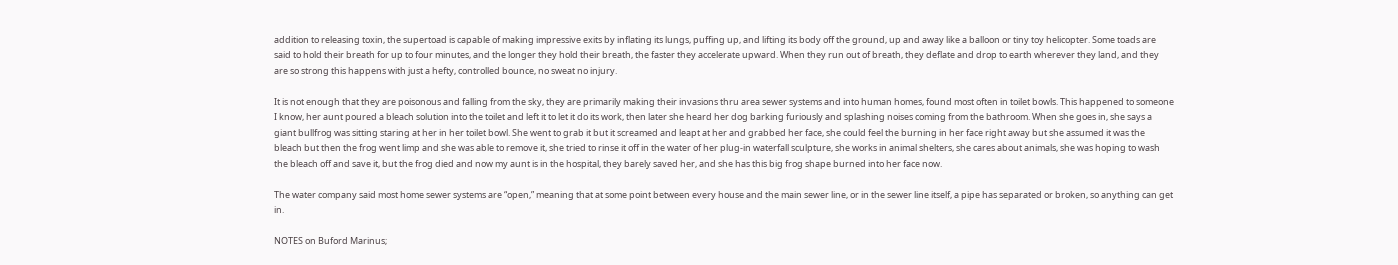addition to releasing toxin, the supertoad is capable of making impressive exits by inflating its lungs, puffing up, and lifting its body off the ground, up and away like a balloon or tiny toy helicopter. Some toads are said to hold their breath for up to four minutes, and the longer they hold their breath, the faster they accelerate upward. When they run out of breath, they deflate and drop to earth wherever they land, and they are so strong this happens with just a hefty, controlled bounce, no sweat no injury.

It is not enough that they are poisonous and falling from the sky, they are primarily making their invasions thru area sewer systems and into human homes, found most often in toilet bowls. This happened to someone I know, her aunt poured a bleach solution into the toilet and left it to let it do its work, then later she heard her dog barking furiously and splashing noises coming from the bathroom. When she goes in, she says a giant bullfrog was sitting staring at her in her toilet bowl. She went to grab it but it screamed and leapt at her and grabbed her face, she could feel the burning in her face right away but she assumed it was the bleach but then the frog went limp and she was able to remove it, she tried to rinse it off in the water of her plug-in waterfall sculpture, she works in animal shelters, she cares about animals, she was hoping to wash the bleach off and save it, but the frog died and now my aunt is in the hospital, they barely saved her, and she has this big frog shape burned into her face now.

The water company said most home sewer systems are “open,” meaning that at some point between every house and the main sewer line, or in the sewer line itself, a pipe has separated or broken, so anything can get in.

NOTES on Buford Marinus;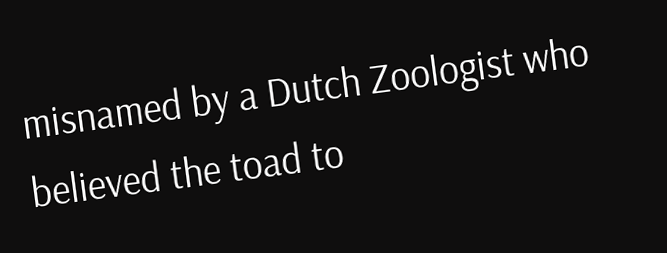misnamed by a Dutch Zoologist who believed the toad to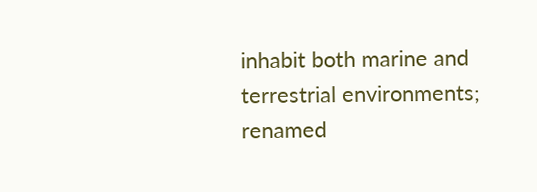inhabit both marine and terrestrial environments; renamed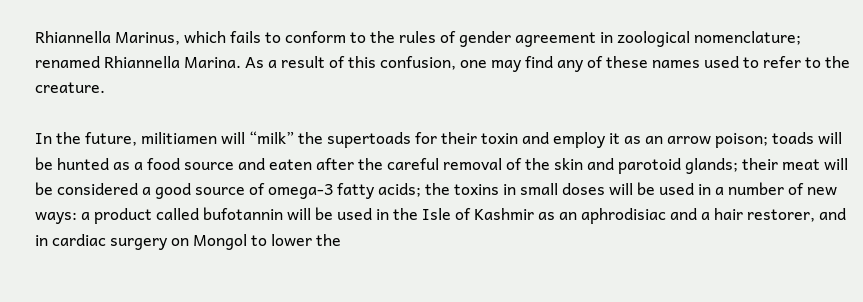Rhiannella Marinus, which fails to conform to the rules of gender agreement in zoological nomenclature; renamed Rhiannella Marina. As a result of this confusion, one may find any of these names used to refer to the creature.

In the future, militiamen will “milk” the supertoads for their toxin and employ it as an arrow poison; toads will be hunted as a food source and eaten after the careful removal of the skin and parotoid glands; their meat will be considered a good source of omega-3 fatty acids; the toxins in small doses will be used in a number of new ways: a product called bufotannin will be used in the Isle of Kashmir as an aphrodisiac and a hair restorer, and in cardiac surgery on Mongol to lower the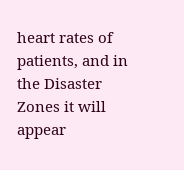heart rates of patients, and in the Disaster Zones it will appear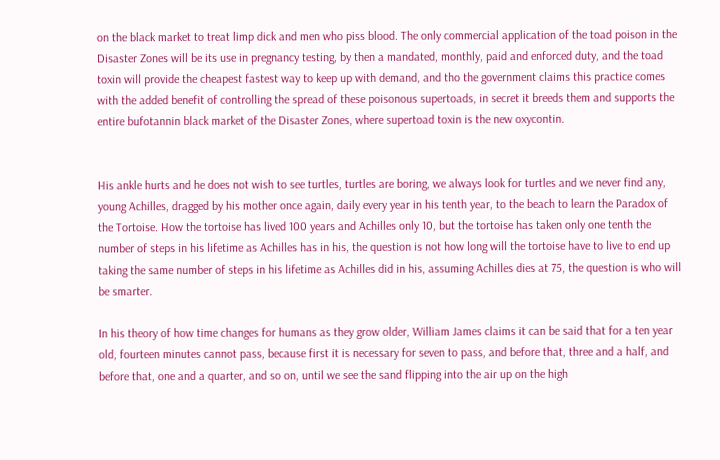on the black market to treat limp dick and men who piss blood. The only commercial application of the toad poison in the Disaster Zones will be its use in pregnancy testing, by then a mandated, monthly, paid and enforced duty, and the toad toxin will provide the cheapest fastest way to keep up with demand, and tho the government claims this practice comes with the added benefit of controlling the spread of these poisonous supertoads, in secret it breeds them and supports the entire bufotannin black market of the Disaster Zones, where supertoad toxin is the new oxycontin.


His ankle hurts and he does not wish to see turtles, turtles are boring, we always look for turtles and we never find any, young Achilles, dragged by his mother once again, daily every year in his tenth year, to the beach to learn the Paradox of the Tortoise. How the tortoise has lived 100 years and Achilles only 10, but the tortoise has taken only one tenth the number of steps in his lifetime as Achilles has in his, the question is not how long will the tortoise have to live to end up taking the same number of steps in his lifetime as Achilles did in his, assuming Achilles dies at 75, the question is who will be smarter.

In his theory of how time changes for humans as they grow older, William James claims it can be said that for a ten year old, fourteen minutes cannot pass, because first it is necessary for seven to pass, and before that, three and a half, and before that, one and a quarter, and so on, until we see the sand flipping into the air up on the high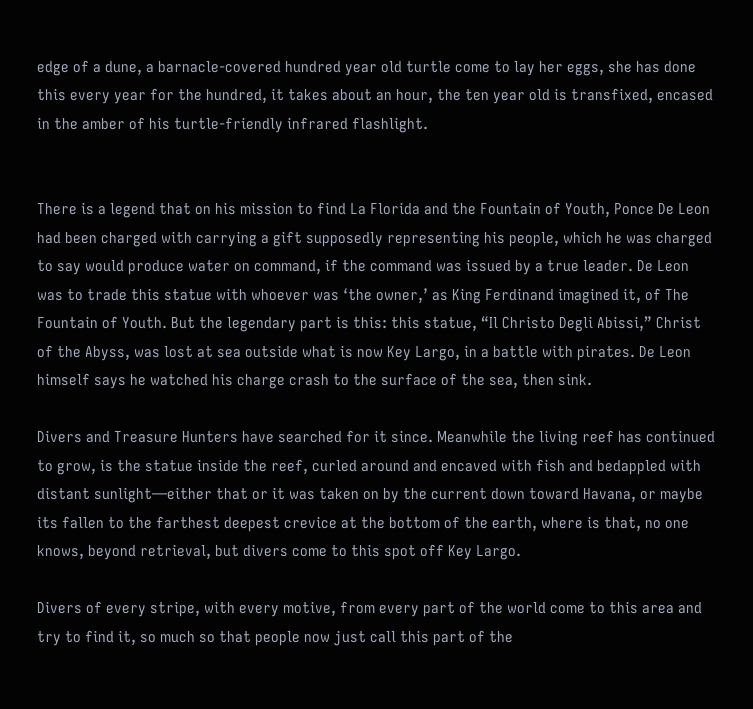edge of a dune, a barnacle-covered hundred year old turtle come to lay her eggs, she has done this every year for the hundred, it takes about an hour, the ten year old is transfixed, encased in the amber of his turtle-friendly infrared flashlight.


There is a legend that on his mission to find La Florida and the Fountain of Youth, Ponce De Leon had been charged with carrying a gift supposedly representing his people, which he was charged to say would produce water on command, if the command was issued by a true leader. De Leon was to trade this statue with whoever was ‘the owner,’ as King Ferdinand imagined it, of The Fountain of Youth. But the legendary part is this: this statue, “Il Christo Degli Abissi,” Christ of the Abyss, was lost at sea outside what is now Key Largo, in a battle with pirates. De Leon himself says he watched his charge crash to the surface of the sea, then sink.

Divers and Treasure Hunters have searched for it since. Meanwhile the living reef has continued to grow, is the statue inside the reef, curled around and encaved with fish and bedappled with distant sunlight—either that or it was taken on by the current down toward Havana, or maybe its fallen to the farthest deepest crevice at the bottom of the earth, where is that, no one knows, beyond retrieval, but divers come to this spot off Key Largo.

Divers of every stripe, with every motive, from every part of the world come to this area and try to find it, so much so that people now just call this part of the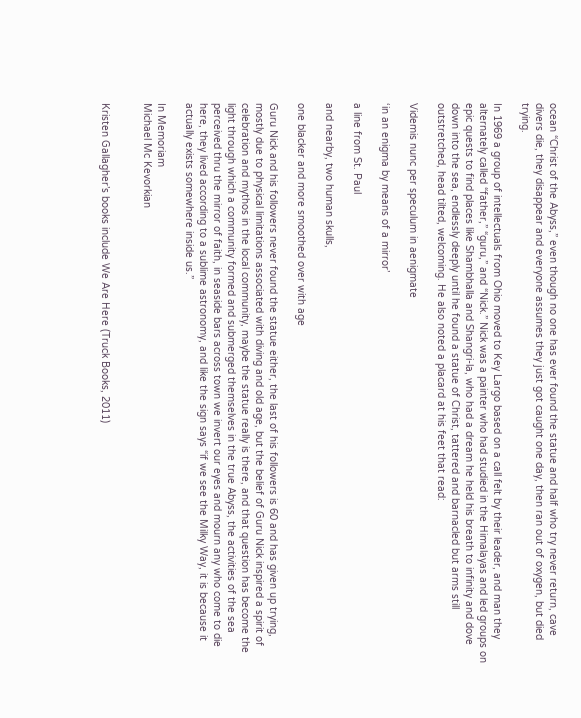ocean “Christ of the Abyss,” even though no one has ever found the statue and half who try never return, cave divers die, they disappear and everyone assumes they just got caught one day, then ran out of oxygen, but died trying.

In 1969 a group of intellectuals from Ohio moved to Key Largo based on a call felt by their leader, and man they alternately called “father,” “guru,” and “Nick.” Nick was a painter who had studied in the Himalayas and led groups on epic quests to find places like Shambhalla and Shangri-la, who had a dream he held his breath to infinity and dove down into the sea, endlessly deeply until he found a statue of Christ, tattered and barnacled but arms still outstretched, head tilted, welcoming. He also noted a placard at his feet that read:

Videmis nunc per speculum in aenigmate

‘in an enigma by means of a mirror’

a line from St. Paul

and nearby, two human skulls,

one blacker and more smoothed over with age

Guru Nick and his followers never found the statue either, the last of his followers is 60 and has given up trying, mostly due to physical limitations associated with diving and old age, but the belief of Guru Nick inspired a spirit of celebration and mythos in the local community, maybe the statue really is there, and that question has become the light through which a community formed and submerged themselves in the true Abyss, the activities of the sea perceived thru the mirror of faith, in seaside bars across town we invert our eyes and mourn any who come to die here, they lived according to a sublime astronomy, and like the sign says “if we see the Milky Way, it is because it actually exists somewhere inside us.”

In Memoriam
Michael Mc Kevorkian


Kristen Gallagher’s books include We Are Here (Truck Books, 2011)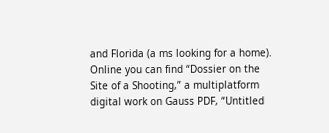and Florida (a ms looking for a home). Online you can find “Dossier on the Site of a Shooting,” a multiplatform digital work on Gauss PDF, “Untitled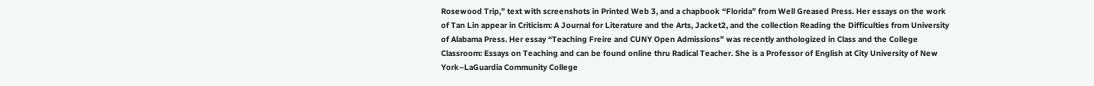Rosewood Trip,” text with screenshots in Printed Web 3, and a chapbook “Florida” from Well Greased Press. Her essays on the work of Tan Lin appear in Criticism: A Journal for Literature and the Arts, Jacket2, and the collection Reading the Difficulties from University of Alabama Press. Her essay “Teaching Freire and CUNY Open Admissions” was recently anthologized in Class and the College Classroom: Essays on Teaching and can be found online thru Radical Teacher. She is a Professor of English at City University of New York–LaGuardia Community College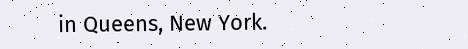in Queens, New York.